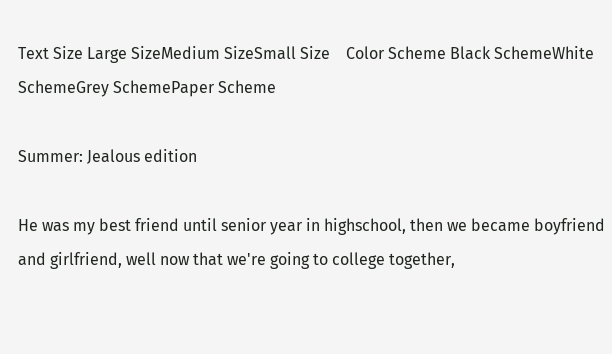Text Size Large SizeMedium SizeSmall Size    Color Scheme Black SchemeWhite SchemeGrey SchemePaper Scheme

Summer: Jealous edition

He was my best friend until senior year in highschool, then we became boyfriend and girlfriend, well now that we're going to college together,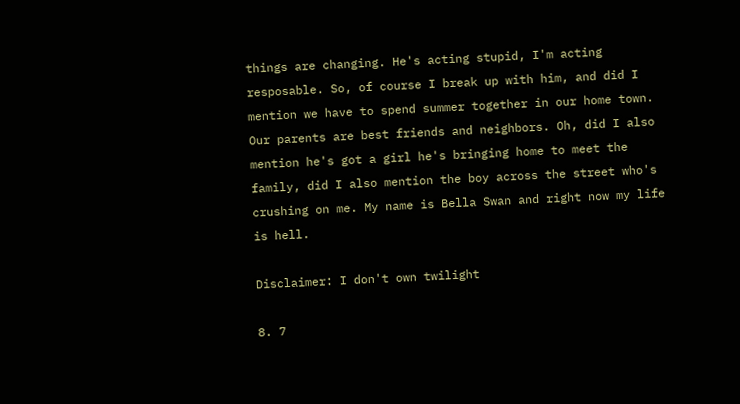things are changing. He's acting stupid, I'm acting resposable. So, of course I break up with him, and did I mention we have to spend summer together in our home town. Our parents are best friends and neighbors. Oh, did I also mention he's got a girl he's bringing home to meet the family, did I also mention the boy across the street who's crushing on me. My name is Bella Swan and right now my life is hell.

Disclaimer: I don't own twilight

8. 7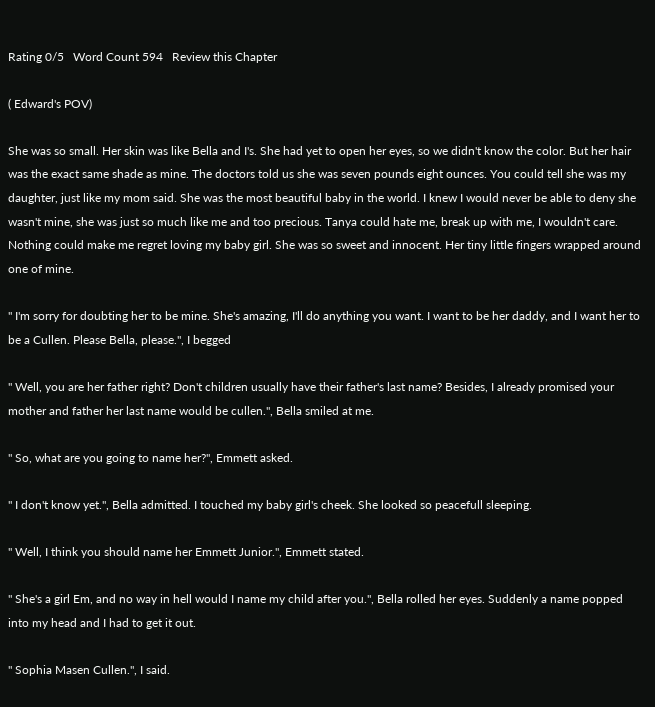Rating 0/5   Word Count 594   Review this Chapter

( Edward's POV)

She was so small. Her skin was like Bella and I's. She had yet to open her eyes, so we didn't know the color. But her hair was the exact same shade as mine. The doctors told us she was seven pounds eight ounces. You could tell she was my daughter, just like my mom said. She was the most beautiful baby in the world. I knew I would never be able to deny she wasn't mine, she was just so much like me and too precious. Tanya could hate me, break up with me, I wouldn't care. Nothing could make me regret loving my baby girl. She was so sweet and innocent. Her tiny little fingers wrapped around one of mine.

" I'm sorry for doubting her to be mine. She's amazing, I'll do anything you want. I want to be her daddy, and I want her to be a Cullen. Please Bella, please.", I begged

" Well, you are her father right? Don't children usually have their father's last name? Besides, I already promised your mother and father her last name would be cullen.", Bella smiled at me.

" So, what are you going to name her?", Emmett asked.

" I don't know yet.", Bella admitted. I touched my baby girl's cheek. She looked so peacefull sleeping.

" Well, I think you should name her Emmett Junior.", Emmett stated.

" She's a girl Em, and no way in hell would I name my child after you.", Bella rolled her eyes. Suddenly a name popped into my head and I had to get it out.

" Sophia Masen Cullen.", I said.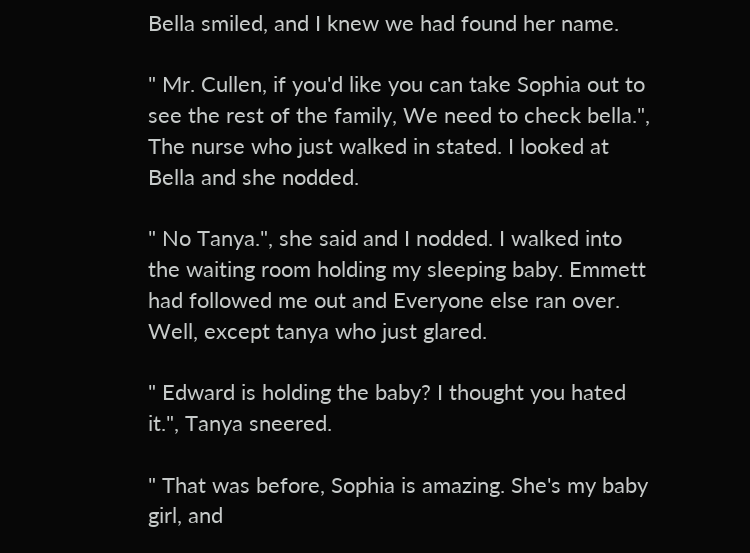Bella smiled, and I knew we had found her name.

" Mr. Cullen, if you'd like you can take Sophia out to see the rest of the family, We need to check bella.", The nurse who just walked in stated. I looked at Bella and she nodded.

" No Tanya.", she said and I nodded. I walked into the waiting room holding my sleeping baby. Emmett had followed me out and Everyone else ran over. Well, except tanya who just glared.

" Edward is holding the baby? I thought you hated it.", Tanya sneered.

" That was before, Sophia is amazing. She's my baby girl, and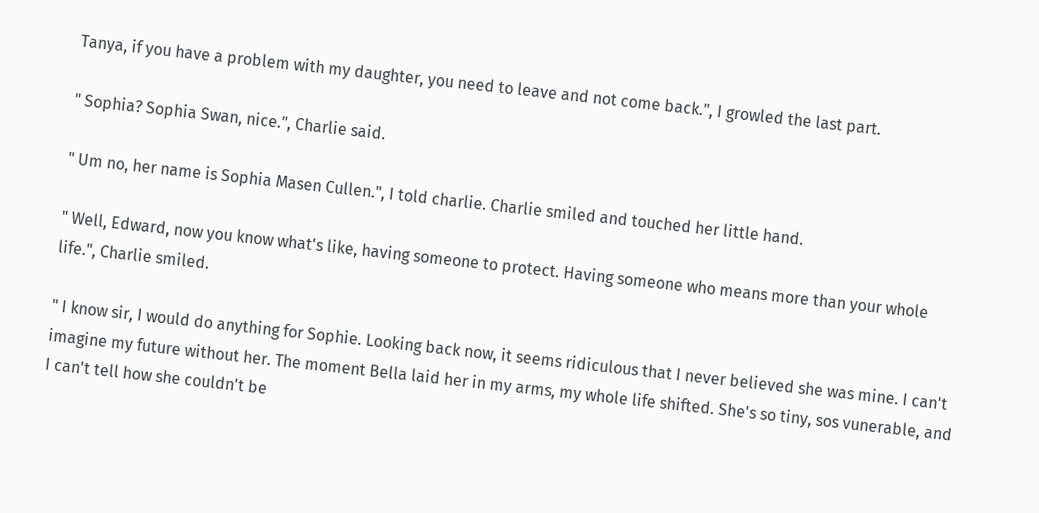Tanya, if you have a problem with my daughter, you need to leave and not come back.", I growled the last part.

" Sophia? Sophia Swan, nice.", Charlie said.

" Um no, her name is Sophia Masen Cullen.", I told charlie. Charlie smiled and touched her little hand.

" Well, Edward, now you know what's like, having someone to protect. Having someone who means more than your whole life.", Charlie smiled.

" I know sir, I would do anything for Sophie. Looking back now, it seems ridiculous that I never believed she was mine. I can't imagine my future without her. The moment Bella laid her in my arms, my whole life shifted. She's so tiny, sos vunerable, and I can't tell how she couldn't be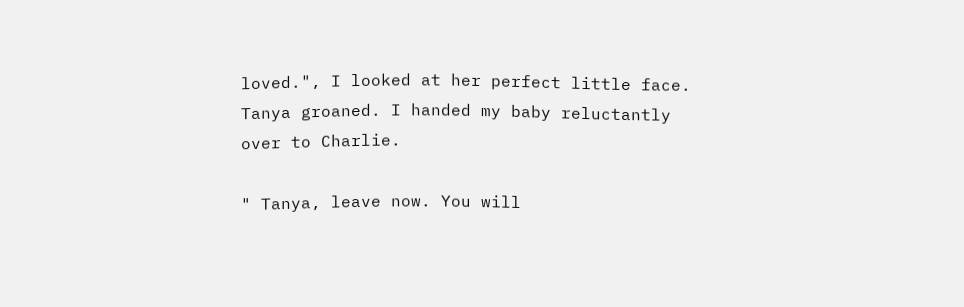loved.", I looked at her perfect little face. Tanya groaned. I handed my baby reluctantly over to Charlie.

" Tanya, leave now. You will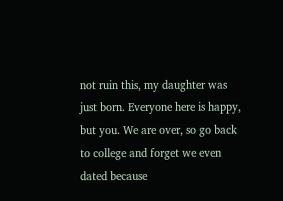not ruin this, my daughter was just born. Everyone here is happy, but you. We are over, so go back to college and forget we even dated because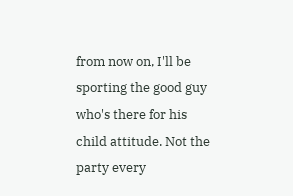from now on, I'll be sporting the good guy who's there for his child attitude. Not the party every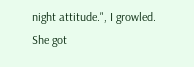night attitude.", I growled. She got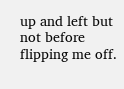up and left but not before flipping me off.